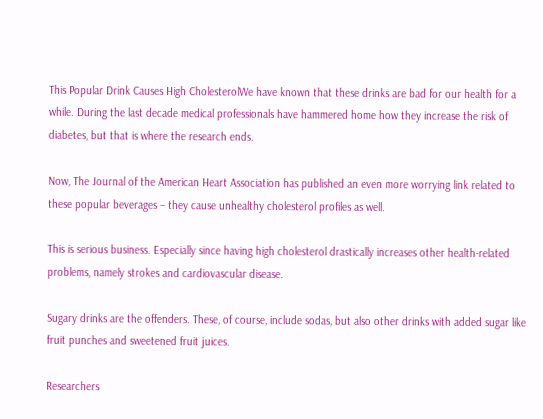This Popular Drink Causes High CholesterolWe have known that these drinks are bad for our health for a while. During the last decade medical professionals have hammered home how they increase the risk of diabetes, but that is where the research ends.

Now, The Journal of the American Heart Association has published an even more worrying link related to these popular beverages – they cause unhealthy cholesterol profiles as well.

This is serious business. Especially since having high cholesterol drastically increases other health-related problems, namely strokes and cardiovascular disease.

Sugary drinks are the offenders. These, of course, include sodas, but also other drinks with added sugar like fruit punches and sweetened fruit juices.

Researchers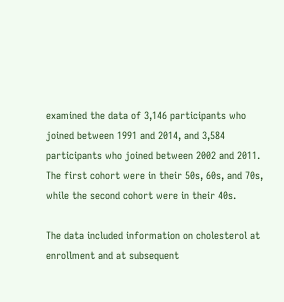examined the data of 3,146 participants who joined between 1991 and 2014, and 3,584 participants who joined between 2002 and 2011. The first cohort were in their 50s, 60s, and 70s, while the second cohort were in their 40s.

The data included information on cholesterol at enrollment and at subsequent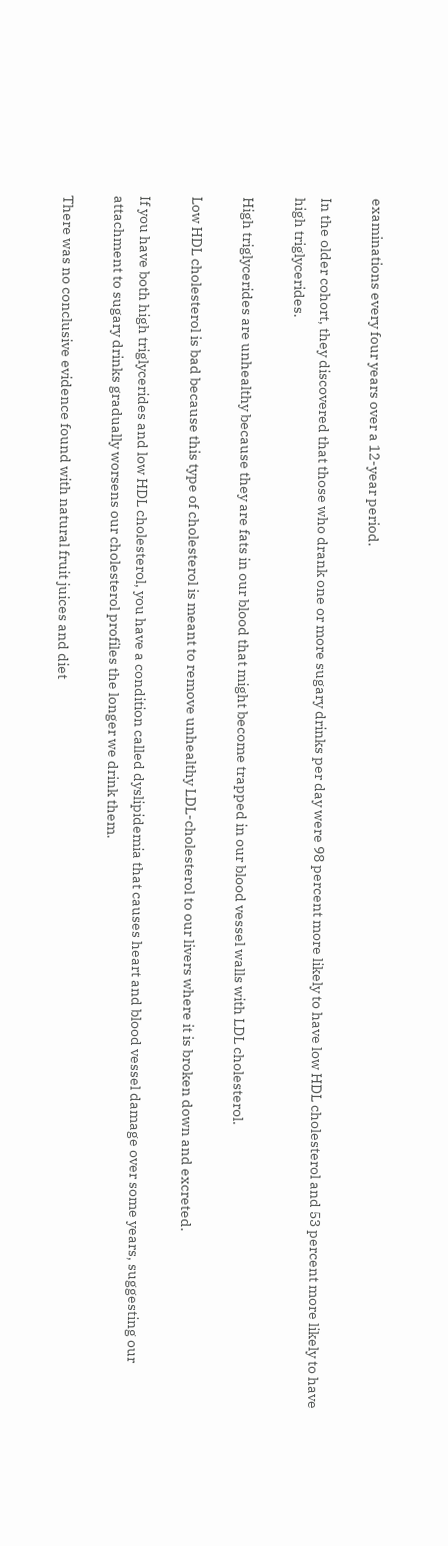examinations every four years over a 12-year period.

In the older cohort, they discovered that those who drank one or more sugary drinks per day were 98 percent more likely to have low HDL cholesterol and 53 percent more likely to have high triglycerides.

High triglycerides are unhealthy because they are fats in our blood that might become trapped in our blood vessel walls with LDL cholesterol.

Low HDL cholesterol is bad because this type of cholesterol is meant to remove unhealthy LDL-cholesterol to our livers where it is broken down and excreted.

If you have both high triglycerides and low HDL cholesterol, you have a condition called dyslipidemia that causes heart and blood vessel damage over some years, suggesting our attachment to sugary drinks gradually worsens our cholesterol profiles the longer we drink them.

There was no conclusive evidence found with natural fruit juices and diet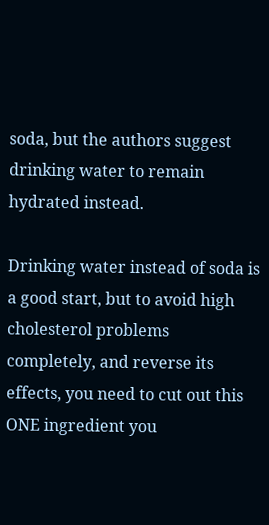soda, but the authors suggest drinking water to remain hydrated instead.

Drinking water instead of soda is a good start, but to avoid high cholesterol problems completely, and reverse its effects, you need to cut out this ONE ingredient you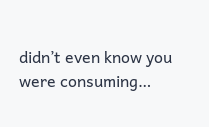didn’t even know you were consuming…